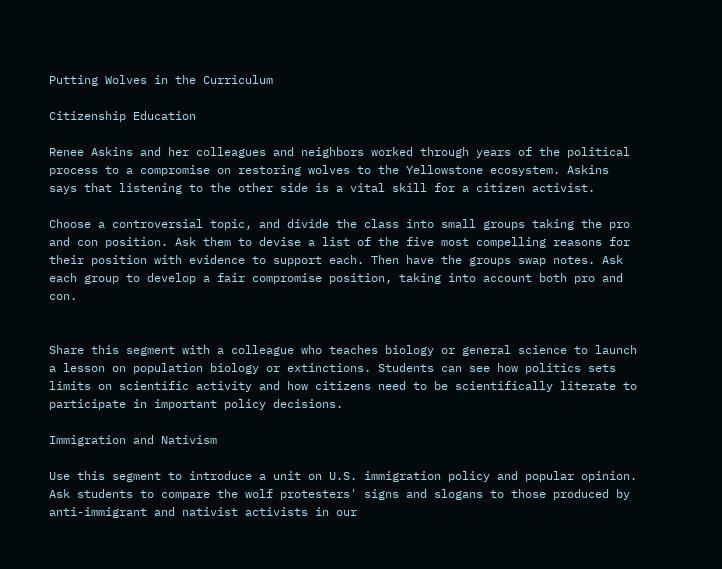Putting Wolves in the Curriculum

Citizenship Education

Renee Askins and her colleagues and neighbors worked through years of the political process to a compromise on restoring wolves to the Yellowstone ecosystem. Askins says that listening to the other side is a vital skill for a citizen activist.

Choose a controversial topic, and divide the class into small groups taking the pro and con position. Ask them to devise a list of the five most compelling reasons for their position with evidence to support each. Then have the groups swap notes. Ask each group to develop a fair compromise position, taking into account both pro and con.


Share this segment with a colleague who teaches biology or general science to launch a lesson on population biology or extinctions. Students can see how politics sets limits on scientific activity and how citizens need to be scientifically literate to participate in important policy decisions.

Immigration and Nativism

Use this segment to introduce a unit on U.S. immigration policy and popular opinion. Ask students to compare the wolf protesters' signs and slogans to those produced by anti-immigrant and nativist activists in our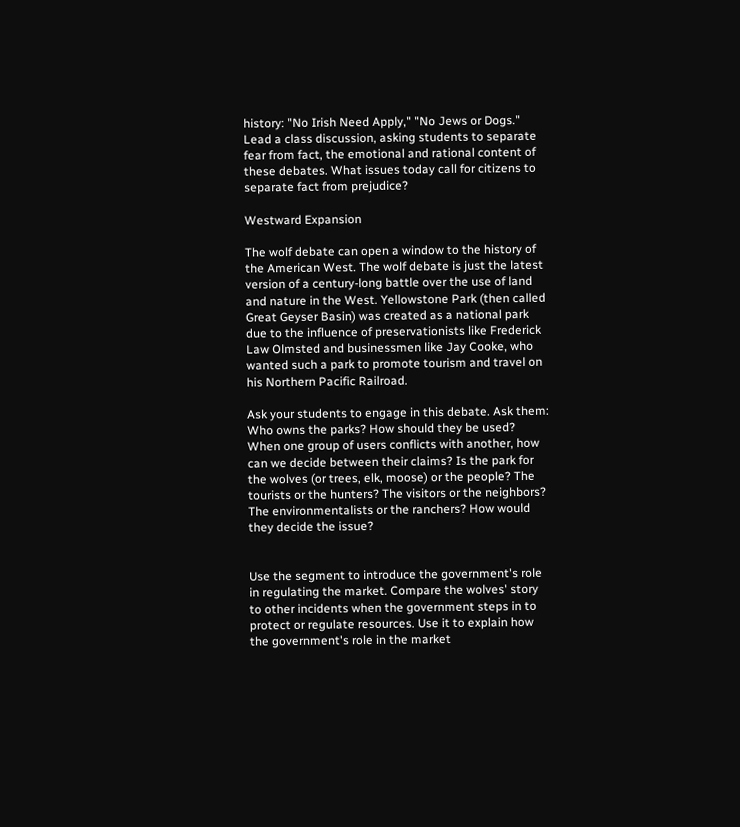history: "No Irish Need Apply," "No Jews or Dogs." Lead a class discussion, asking students to separate fear from fact, the emotional and rational content of these debates. What issues today call for citizens to separate fact from prejudice?

Westward Expansion

The wolf debate can open a window to the history of the American West. The wolf debate is just the latest version of a century-long battle over the use of land and nature in the West. Yellowstone Park (then called Great Geyser Basin) was created as a national park due to the influence of preservationists like Frederick Law Olmsted and businessmen like Jay Cooke, who wanted such a park to promote tourism and travel on his Northern Pacific Railroad.

Ask your students to engage in this debate. Ask them: Who owns the parks? How should they be used? When one group of users conflicts with another, how can we decide between their claims? Is the park for the wolves (or trees, elk, moose) or the people? The tourists or the hunters? The visitors or the neighbors? The environmentalists or the ranchers? How would they decide the issue?


Use the segment to introduce the government's role in regulating the market. Compare the wolves' story to other incidents when the government steps in to protect or regulate resources. Use it to explain how the government's role in the market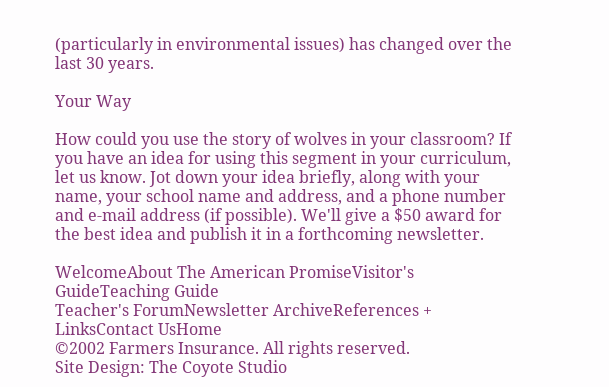(particularly in environmental issues) has changed over the last 30 years.

Your Way

How could you use the story of wolves in your classroom? If you have an idea for using this segment in your curriculum, let us know. Jot down your idea briefly, along with your name, your school name and address, and a phone number and e-mail address (if possible). We'll give a $50 award for the best idea and publish it in a forthcoming newsletter.

WelcomeAbout The American PromiseVisitor's GuideTeaching Guide
Teacher's ForumNewsletter ArchiveReferences + LinksContact UsHome
©2002 Farmers Insurance. All rights reserved.
Site Design: The Coyote Studio